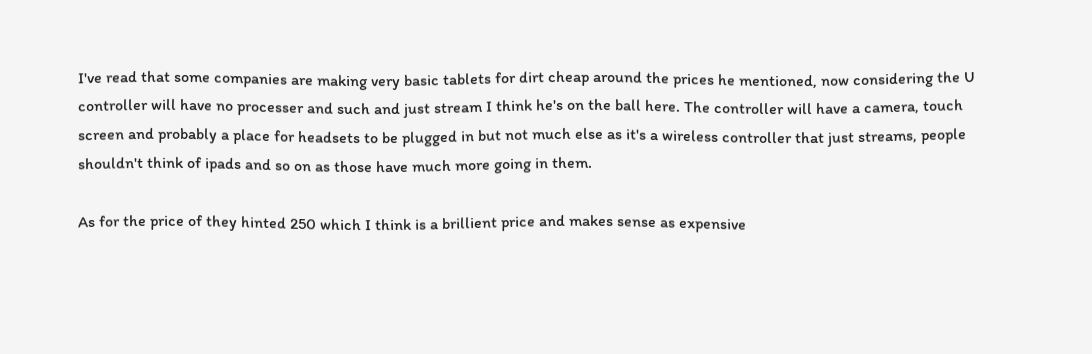I've read that some companies are making very basic tablets for dirt cheap around the prices he mentioned, now considering the U controller will have no processer and such and just stream I think he's on the ball here. The controller will have a camera, touch screen and probably a place for headsets to be plugged in but not much else as it's a wireless controller that just streams, people shouldn't think of ipads and so on as those have much more going in them.

As for the price of they hinted 250 which I think is a brillient price and makes sense as expensive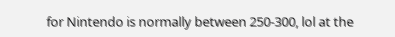for Nintendo is normally between 250-300, lol at the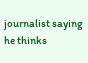journalist saying he thinks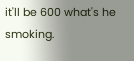it'll be 600 what's he smoking.